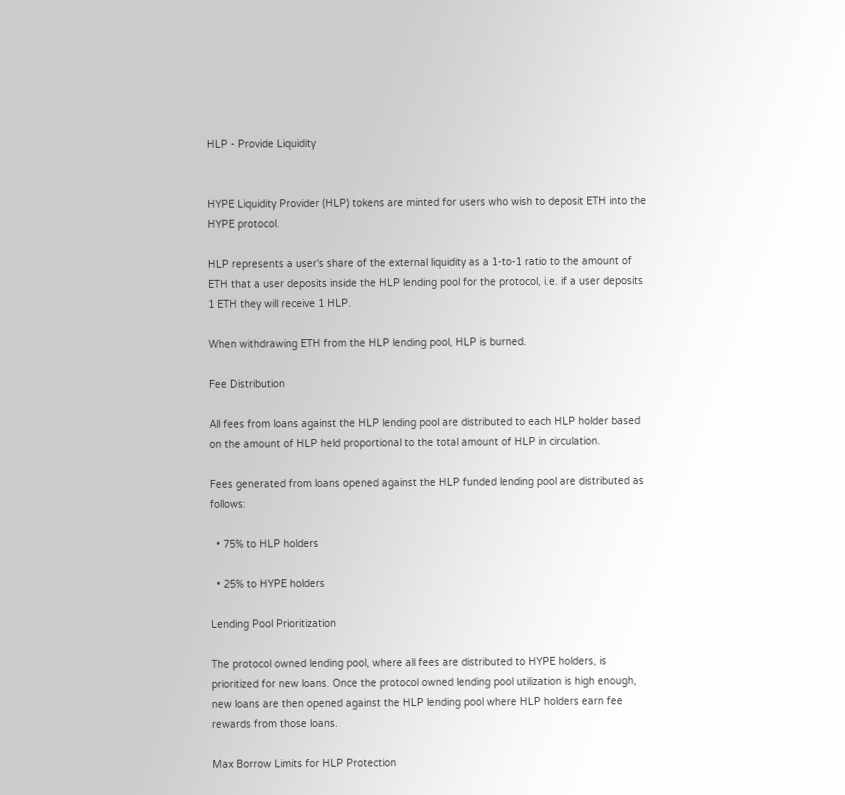HLP - Provide Liquidity


HYPE Liquidity Provider (HLP) tokens are minted for users who wish to deposit ETH into the HYPE protocol.

HLP represents a user's share of the external liquidity as a 1-to-1 ratio to the amount of ETH that a user deposits inside the HLP lending pool for the protocol, i.e. if a user deposits 1 ETH they will receive 1 HLP.

When withdrawing ETH from the HLP lending pool, HLP is burned.

Fee Distribution

All fees from loans against the HLP lending pool are distributed to each HLP holder based on the amount of HLP held proportional to the total amount of HLP in circulation.

Fees generated from loans opened against the HLP funded lending pool are distributed as follows:

  • 75% to HLP holders

  • 25% to HYPE holders

Lending Pool Prioritization

The protocol owned lending pool, where all fees are distributed to HYPE holders, is prioritized for new loans. Once the protocol owned lending pool utilization is high enough, new loans are then opened against the HLP lending pool where HLP holders earn fee rewards from those loans.

Max Borrow Limits for HLP Protection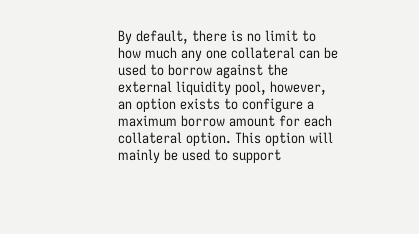By default, there is no limit to how much any one collateral can be used to borrow against the external liquidity pool, however, an option exists to configure a maximum borrow amount for each collateral option. This option will mainly be used to support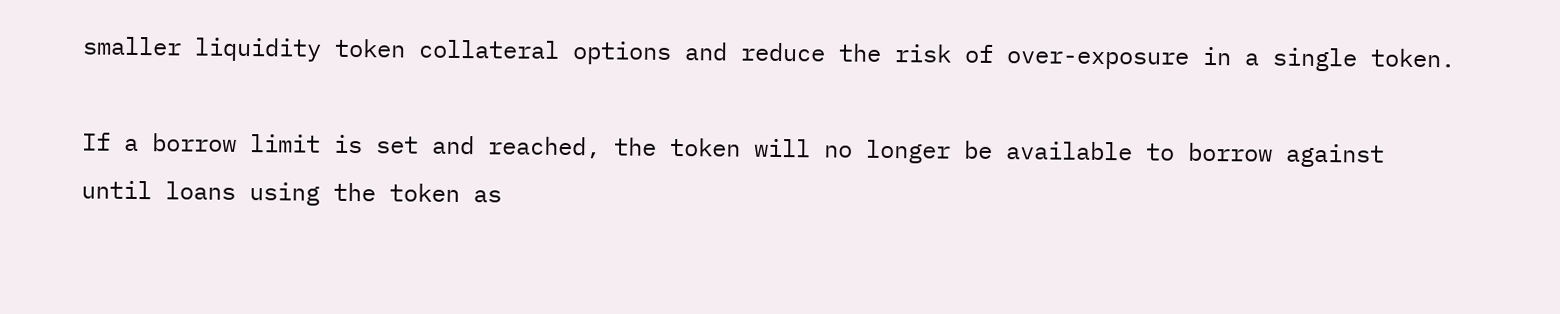smaller liquidity token collateral options and reduce the risk of over-exposure in a single token.

If a borrow limit is set and reached, the token will no longer be available to borrow against until loans using the token as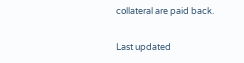collateral are paid back.

Last updated